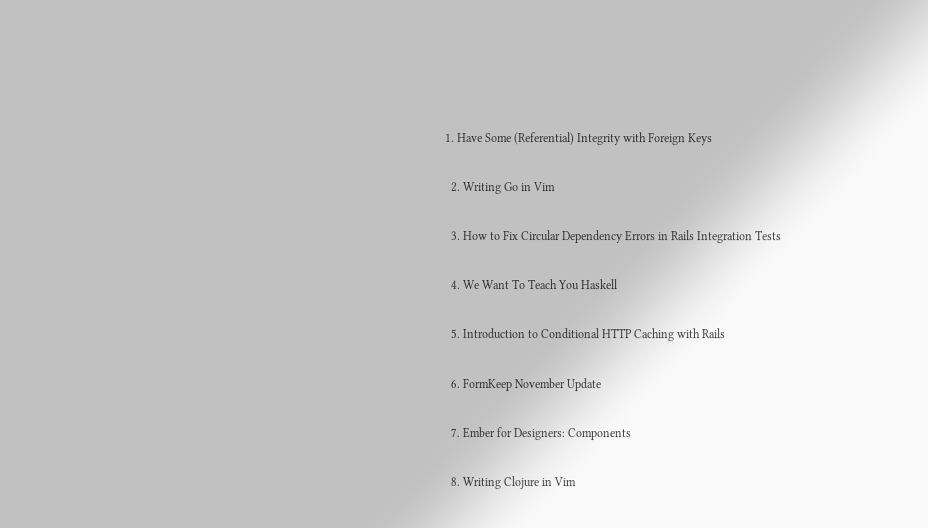1. Have Some (Referential) Integrity with Foreign Keys

  2. Writing Go in Vim

  3. How to Fix Circular Dependency Errors in Rails Integration Tests

  4. We Want To Teach You Haskell

  5. Introduction to Conditional HTTP Caching with Rails

  6. FormKeep November Update

  7. Ember for Designers: Components

  8. Writing Clojure in Vim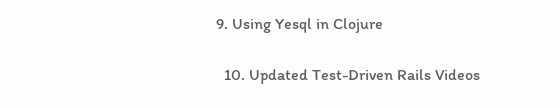9. Using Yesql in Clojure

  10. Updated Test-Driven Rails Videos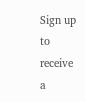Sign up to receive a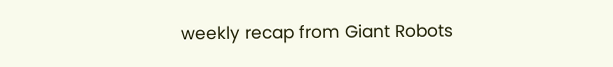weekly recap from Giant Robots